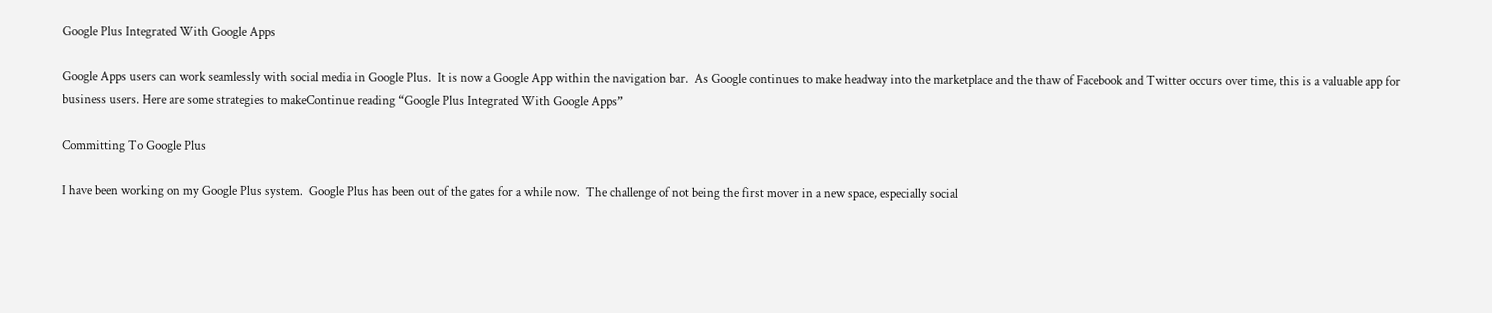Google Plus Integrated With Google Apps

Google Apps users can work seamlessly with social media in Google Plus.  It is now a Google App within the navigation bar.  As Google continues to make headway into the marketplace and the thaw of Facebook and Twitter occurs over time, this is a valuable app for business users. Here are some strategies to makeContinue reading “Google Plus Integrated With Google Apps”

Committing To Google Plus

I have been working on my Google Plus system.  Google Plus has been out of the gates for a while now.  The challenge of not being the first mover in a new space, especially social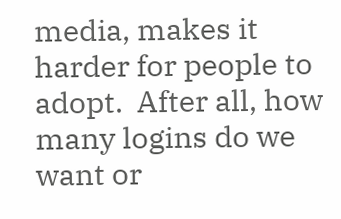media, makes it harder for people to adopt.  After all, how many logins do we want or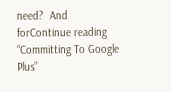need?  And forContinue reading “Committing To Google Plus”